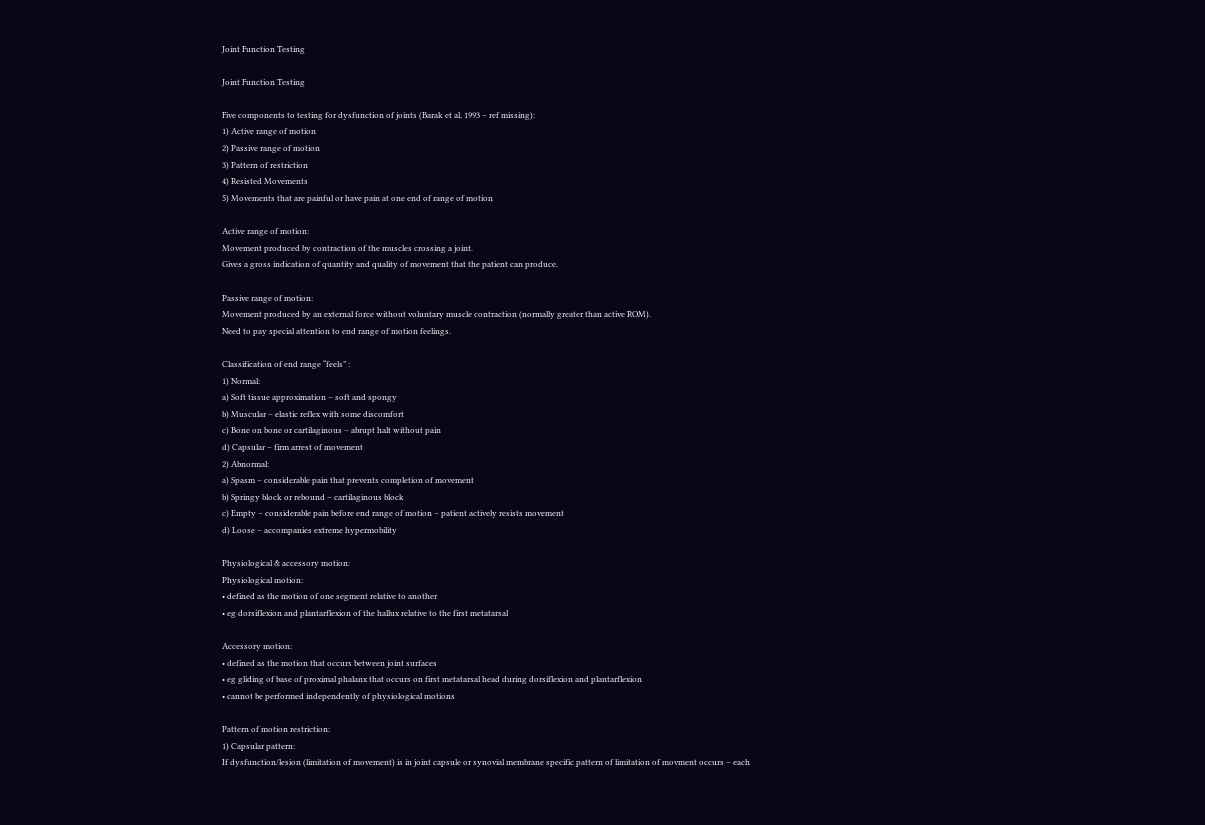Joint Function Testing

Joint Function Testing

Five components to testing for dysfunction of joints (Barak et al, 1993 – ref missing):
1) Active range of motion
2) Passive range of motion
3) Pattern of restriction
4) Resisted Movements
5) Movements that are painful or have pain at one end of range of motion

Active range of motion:
Movement produced by contraction of the muscles crossing a joint.
Gives a gross indication of quantity and quality of movement that the patient can produce.

Passive range of motion:
Movement produced by an external force without voluntary muscle contraction (normally greater than active ROM).
Need to pay special attention to end range of motion feelings.

Classification of end range “feels” :
1) Normal:
a) Soft tissue approximation – soft and spongy
b) Muscular – elastic reflex with some discomfort
c) Bone on bone or cartilaginous – abrupt halt without pain
d) Capsular – firm arrest of movement
2) Abnormal:
a) Spasm – considerable pain that prevents completion of movement
b) Springy block or rebound – cartilaginous block
c) Empty – considerable pain before end range of motion – patient actively resists movement
d) Loose – accompanies extreme hypermobility

Physiological & accessory motion:
Physiological motion:
• defined as the motion of one segment relative to another
• eg dorsiflexion and plantarflexion of the hallux relative to the first metatarsal

Accessory motion:
• defined as the motion that occurs between joint surfaces
• eg gliding of base of proximal phalanx that occurs on first metatarsal head during dorsiflexion and plantarflexion
• cannot be performed independently of physiological motions

Pattern of motion restriction:
1) Capsular pattern:
If dysfunction/lesion (limitation of movement) is in joint capsule or synovial membrane specific pattern of limitation of movment occurs – each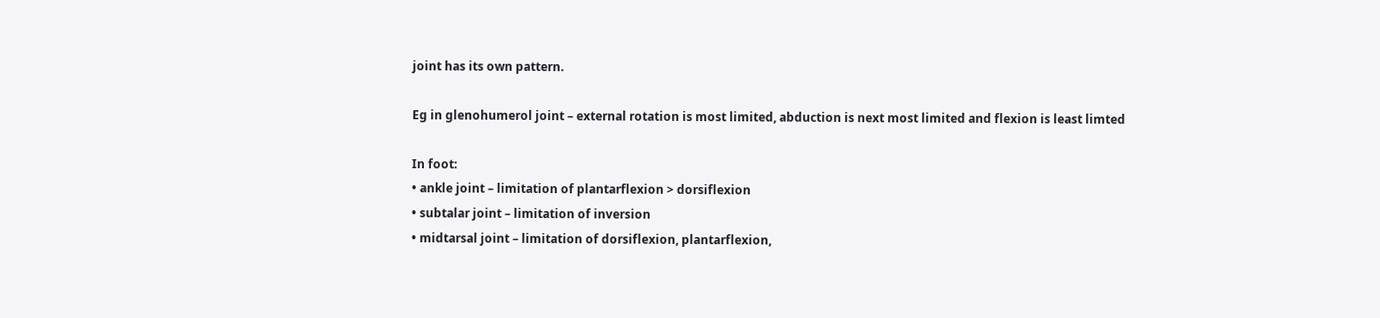joint has its own pattern.

Eg in glenohumerol joint – external rotation is most limited, abduction is next most limited and flexion is least limted

In foot:
• ankle joint – limitation of plantarflexion > dorsiflexion
• subtalar joint – limitation of inversion
• midtarsal joint – limitation of dorsiflexion, plantarflexion,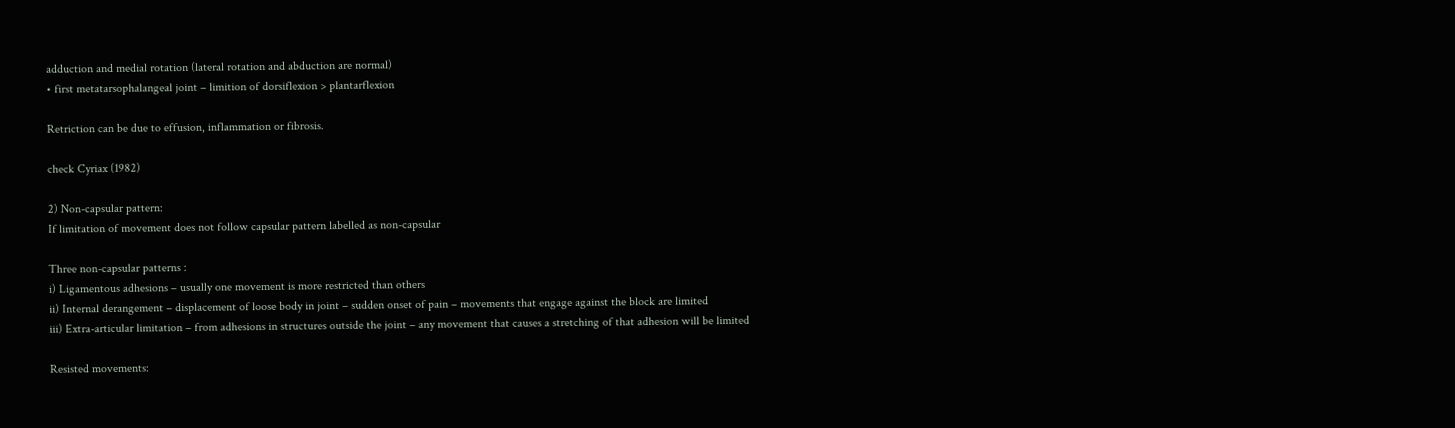adduction and medial rotation (lateral rotation and abduction are normal)
• first metatarsophalangeal joint – limition of dorsiflexion > plantarflexion

Retriction can be due to effusion, inflammation or fibrosis.

check Cyriax (1982)

2) Non-capsular pattern:
If limitation of movement does not follow capsular pattern labelled as non-capsular

Three non-capsular patterns :
i) Ligamentous adhesions – usually one movement is more restricted than others
ii) Internal derangement – displacement of loose body in joint – sudden onset of pain – movements that engage against the block are limited
iii) Extra-articular limitation – from adhesions in structures outside the joint – any movement that causes a stretching of that adhesion will be limited

Resisted movements: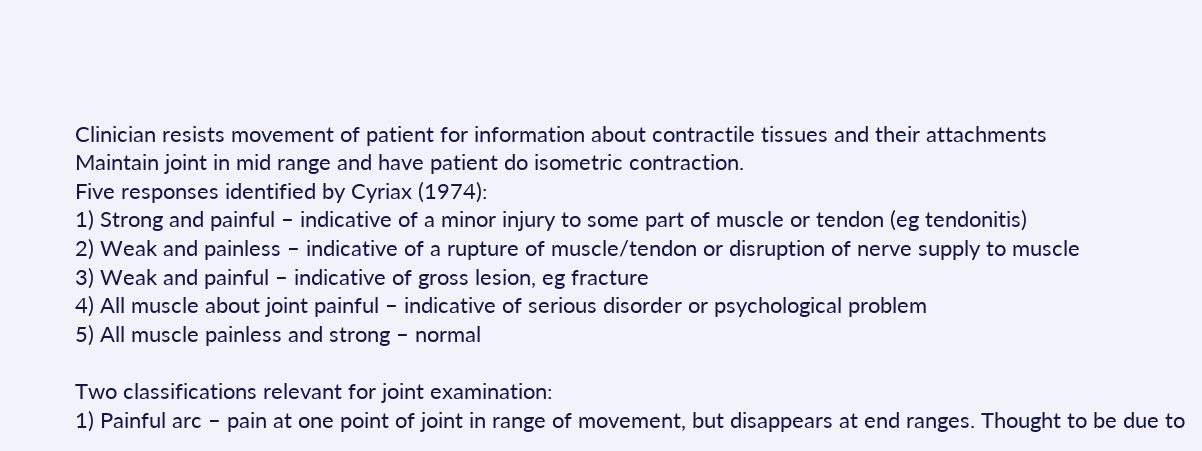Clinician resists movement of patient for information about contractile tissues and their attachments
Maintain joint in mid range and have patient do isometric contraction.
Five responses identified by Cyriax (1974):
1) Strong and painful – indicative of a minor injury to some part of muscle or tendon (eg tendonitis)
2) Weak and painless – indicative of a rupture of muscle/tendon or disruption of nerve supply to muscle
3) Weak and painful – indicative of gross lesion, eg fracture
4) All muscle about joint painful – indicative of serious disorder or psychological problem
5) All muscle painless and strong – normal

Two classifications relevant for joint examination:
1) Painful arc – pain at one point of joint in range of movement, but disappears at end ranges. Thought to be due to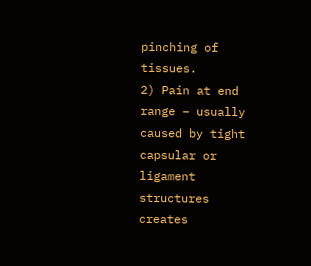pinching of tissues.
2) Pain at end range – usually caused by tight capsular or ligament structures creates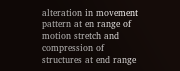alteration in movement pattern at en range of motion stretch and compression of structures at end range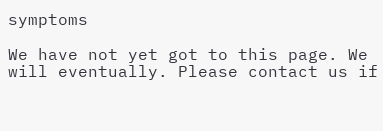symptoms

We have not yet got to this page. We will eventually. Please contact us if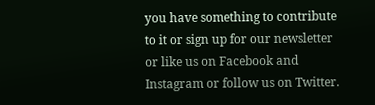you have something to contribute to it or sign up for our newsletter or like us on Facebook and Instagram or follow us on Twitter.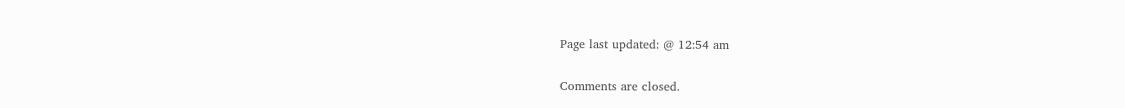Page last updated: @ 12:54 am

Comments are closed.